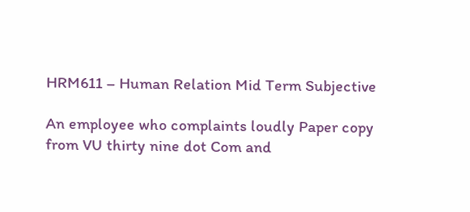HRM611 – Human Relation Mid Term Subjective

An employee who complaints loudly Paper copy from VU thirty nine dot Com and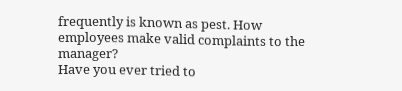frequently is known as pest. How employees make valid complaints to the manager?
Have you ever tried to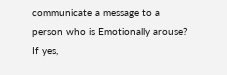communicate a message to a person who is Emotionally arouse? If yes,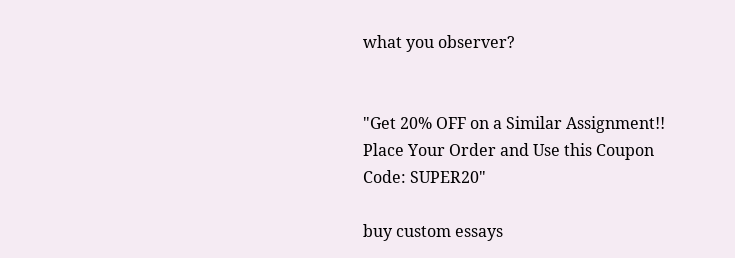what you observer?


"Get 20% OFF on a Similar Assignment!! Place Your Order and Use this Coupon Code: SUPER20"

buy custom essays